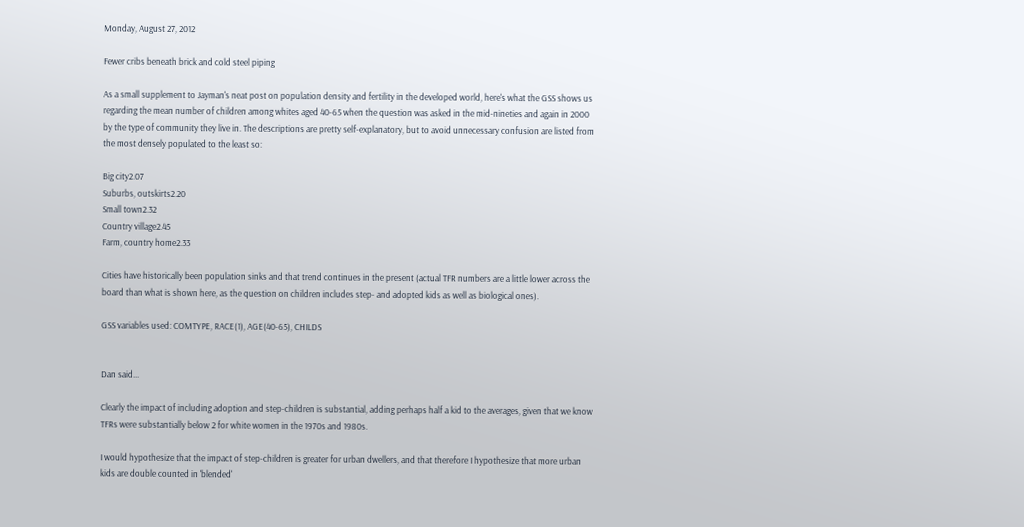Monday, August 27, 2012

Fewer cribs beneath brick and cold steel piping

As a small supplement to Jayman's neat post on population density and fertility in the developed world, here's what the GSS shows us regarding the mean number of children among whites aged 40-65 when the question was asked in the mid-nineties and again in 2000 by the type of community they live in. The descriptions are pretty self-explanatory, but to avoid unnecessary confusion are listed from the most densely populated to the least so:

Big city2.07
Suburbs, outskirts2.20
Small town2.32
Country village2.45
Farm, country home2.33

Cities have historically been population sinks and that trend continues in the present (actual TFR numbers are a little lower across the board than what is shown here, as the question on children includes step- and adopted kids as well as biological ones).

GSS variables used: COMTYPE, RACE(1), AGE(40-65), CHILDS


Dan said...

Clearly the impact of including adoption and step-children is substantial, adding perhaps half a kid to the averages, given that we know TFRs were substantially below 2 for white women in the 1970s and 1980s.

I would hypothesize that the impact of step-children is greater for urban dwellers, and that therefore I hypothesize that more urban kids are double counted in 'blended'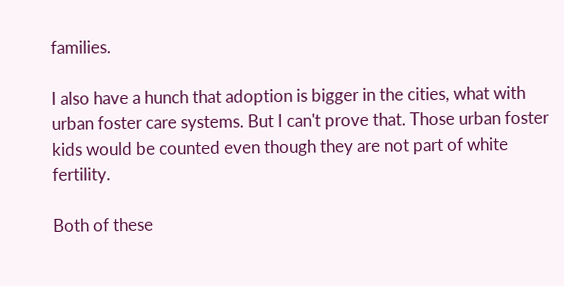families.

I also have a hunch that adoption is bigger in the cities, what with urban foster care systems. But I can't prove that. Those urban foster kids would be counted even though they are not part of white fertility.

Both of these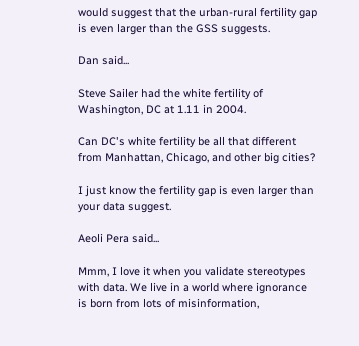would suggest that the urban-rural fertility gap is even larger than the GSS suggests.

Dan said...

Steve Sailer had the white fertility of Washington, DC at 1.11 in 2004.

Can DC's white fertility be all that different from Manhattan, Chicago, and other big cities?

I just know the fertility gap is even larger than your data suggest.

Aeoli Pera said...

Mmm, I love it when you validate stereotypes with data. We live in a world where ignorance is born from lots of misinformation,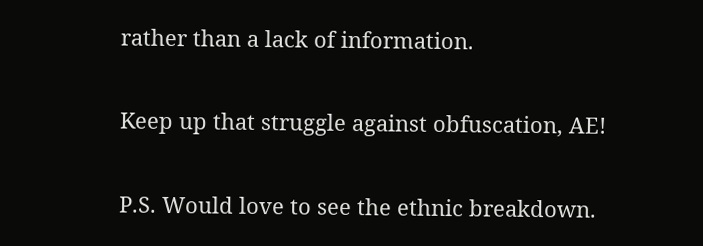rather than a lack of information.

Keep up that struggle against obfuscation, AE!

P.S. Would love to see the ethnic breakdown.